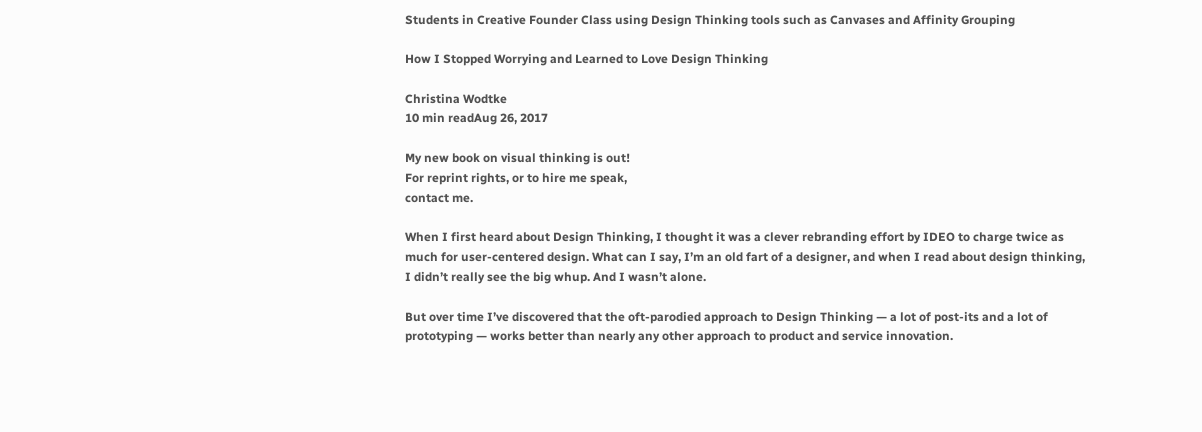Students in Creative Founder Class using Design Thinking tools such as Canvases and Affinity Grouping

How I Stopped Worrying and Learned to Love Design Thinking

Christina Wodtke
10 min readAug 26, 2017

My new book on visual thinking is out!
For reprint rights, or to hire me speak,
contact me.

When I first heard about Design Thinking, I thought it was a clever rebranding effort by IDEO to charge twice as much for user-centered design. What can I say, I’m an old fart of a designer, and when I read about design thinking, I didn’t really see the big whup. And I wasn’t alone.

But over time I’ve discovered that the oft-parodied approach to Design Thinking — a lot of post-its and a lot of prototyping — works better than nearly any other approach to product and service innovation.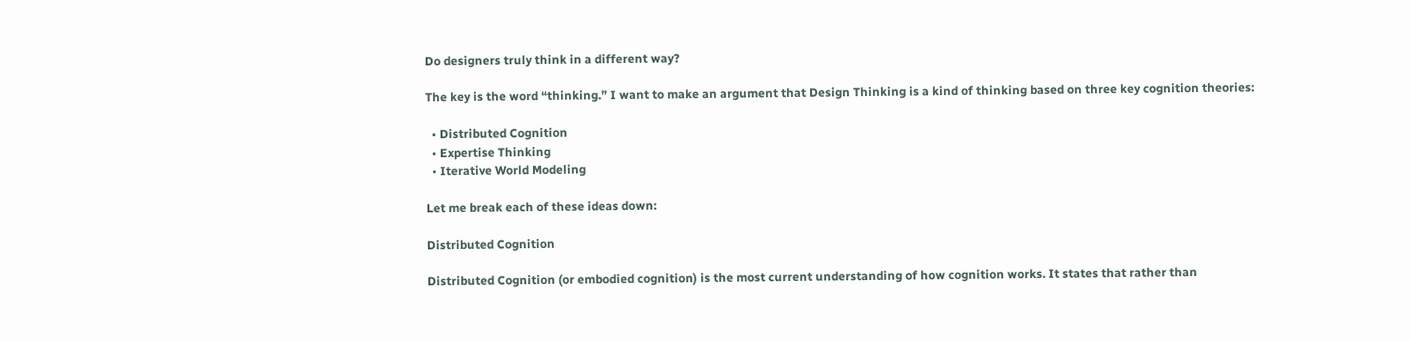Do designers truly think in a different way?

The key is the word “thinking.” I want to make an argument that Design Thinking is a kind of thinking based on three key cognition theories:

  • Distributed Cognition
  • Expertise Thinking
  • Iterative World Modeling

Let me break each of these ideas down:

Distributed Cognition

Distributed Cognition (or embodied cognition) is the most current understanding of how cognition works. It states that rather than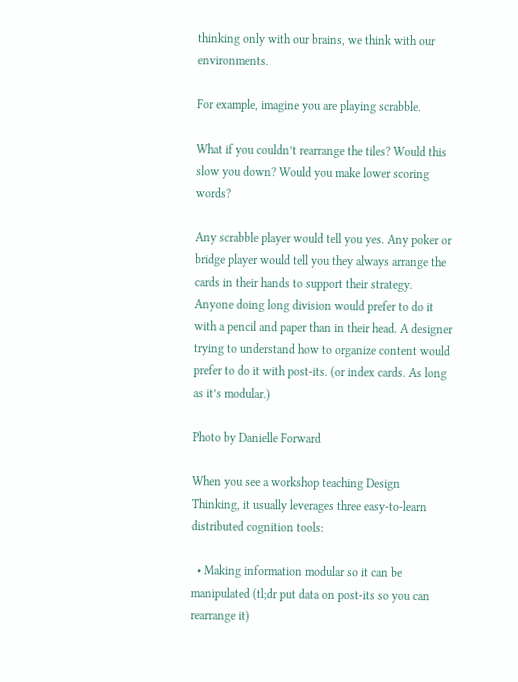thinking only with our brains, we think with our environments.

For example, imagine you are playing scrabble.

What if you couldn’t rearrange the tiles? Would this slow you down? Would you make lower scoring words?

Any scrabble player would tell you yes. Any poker or bridge player would tell you they always arrange the cards in their hands to support their strategy. Anyone doing long division would prefer to do it with a pencil and paper than in their head. A designer trying to understand how to organize content would prefer to do it with post-its. (or index cards. As long as it’s modular.)

Photo by Danielle Forward

When you see a workshop teaching Design Thinking, it usually leverages three easy-to-learn distributed cognition tools:

  • Making information modular so it can be manipulated (tl;dr put data on post-its so you can rearrange it)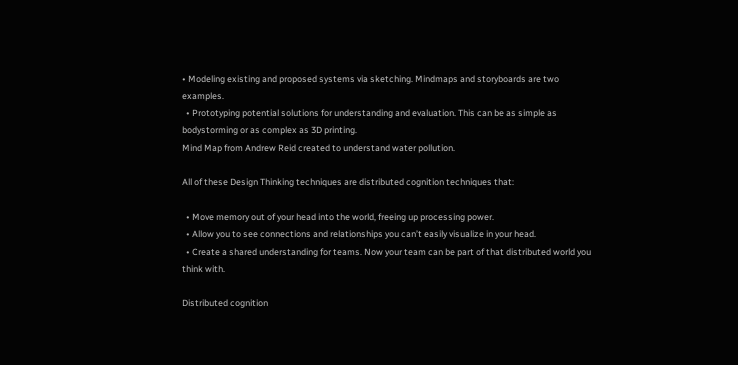• Modeling existing and proposed systems via sketching. Mindmaps and storyboards are two examples.
  • Prototyping potential solutions for understanding and evaluation. This can be as simple as bodystorming or as complex as 3D printing.
Mind Map from Andrew Reid created to understand water pollution.

All of these Design Thinking techniques are distributed cognition techniques that:

  • Move memory out of your head into the world, freeing up processing power.
  • Allow you to see connections and relationships you can’t easily visualize in your head.
  • Create a shared understanding for teams. Now your team can be part of that distributed world you think with.

Distributed cognition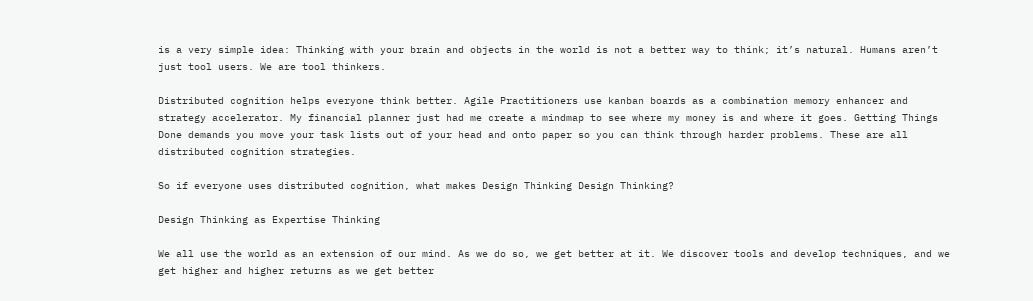is a very simple idea: Thinking with your brain and objects in the world is not a better way to think; it’s natural. Humans aren’t just tool users. We are tool thinkers.

Distributed cognition helps everyone think better. Agile Practitioners use kanban boards as a combination memory enhancer and strategy accelerator. My financial planner just had me create a mindmap to see where my money is and where it goes. Getting Things Done demands you move your task lists out of your head and onto paper so you can think through harder problems. These are all distributed cognition strategies.

So if everyone uses distributed cognition, what makes Design Thinking Design Thinking?

Design Thinking as Expertise Thinking

We all use the world as an extension of our mind. As we do so, we get better at it. We discover tools and develop techniques, and we get higher and higher returns as we get better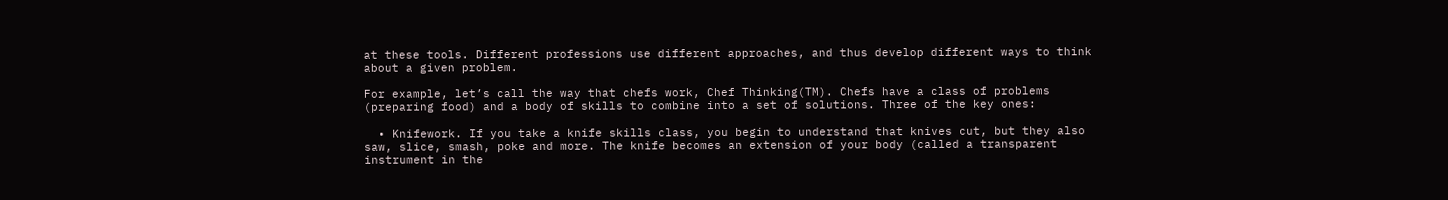at these tools. Different professions use different approaches, and thus develop different ways to think about a given problem.

For example, let’s call the way that chefs work, Chef Thinking(TM). Chefs have a class of problems (preparing food) and a body of skills to combine into a set of solutions. Three of the key ones:

  • Knifework. If you take a knife skills class, you begin to understand that knives cut, but they also saw, slice, smash, poke and more. The knife becomes an extension of your body (called a transparent instrument in the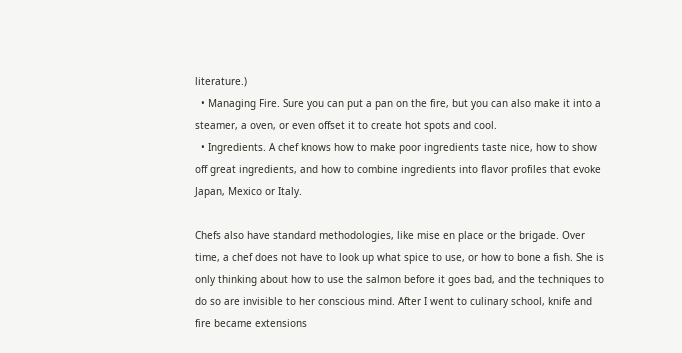literature.)
  • Managing Fire. Sure you can put a pan on the fire, but you can also make it into a steamer, a oven, or even offset it to create hot spots and cool.
  • Ingredients. A chef knows how to make poor ingredients taste nice, how to show off great ingredients, and how to combine ingredients into flavor profiles that evoke Japan, Mexico or Italy.

Chefs also have standard methodologies, like mise en place or the brigade. Over time, a chef does not have to look up what spice to use, or how to bone a fish. She is only thinking about how to use the salmon before it goes bad, and the techniques to do so are invisible to her conscious mind. After I went to culinary school, knife and fire became extensions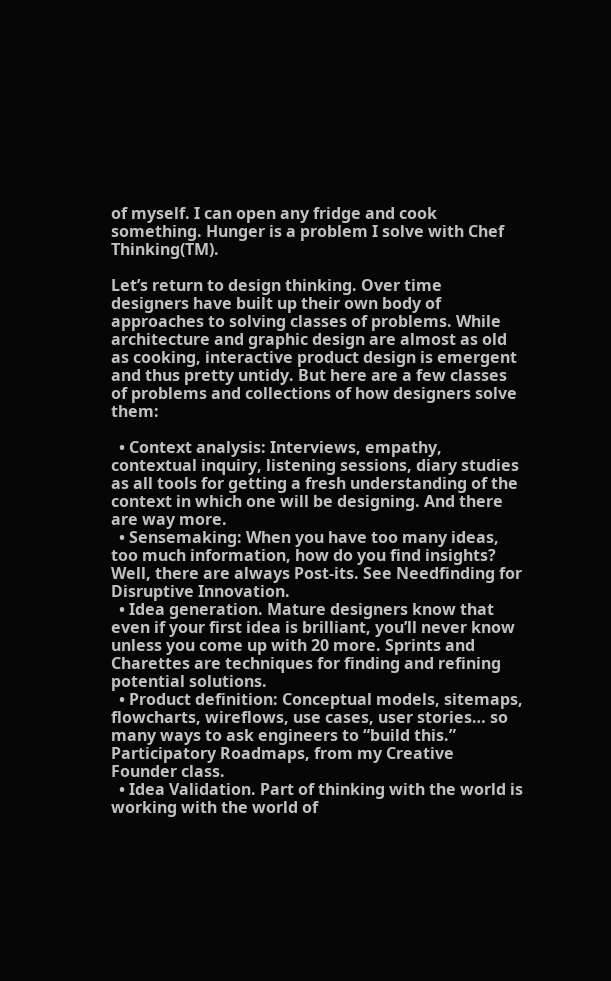of myself. I can open any fridge and cook something. Hunger is a problem I solve with Chef Thinking(TM).

Let’s return to design thinking. Over time designers have built up their own body of approaches to solving classes of problems. While architecture and graphic design are almost as old as cooking, interactive product design is emergent and thus pretty untidy. But here are a few classes of problems and collections of how designers solve them:

  • Context analysis: Interviews, empathy, contextual inquiry, listening sessions, diary studies as all tools for getting a fresh understanding of the context in which one will be designing. And there are way more.
  • Sensemaking: When you have too many ideas, too much information, how do you find insights? Well, there are always Post-its. See Needfinding for Disruptive Innovation.
  • Idea generation. Mature designers know that even if your first idea is brilliant, you’ll never know unless you come up with 20 more. Sprints and Charettes are techniques for finding and refining potential solutions.
  • Product definition: Conceptual models, sitemaps, flowcharts, wireflows, use cases, user stories… so many ways to ask engineers to “build this.”
Participatory Roadmaps, from my Creative Founder class.
  • Idea Validation. Part of thinking with the world is working with the world of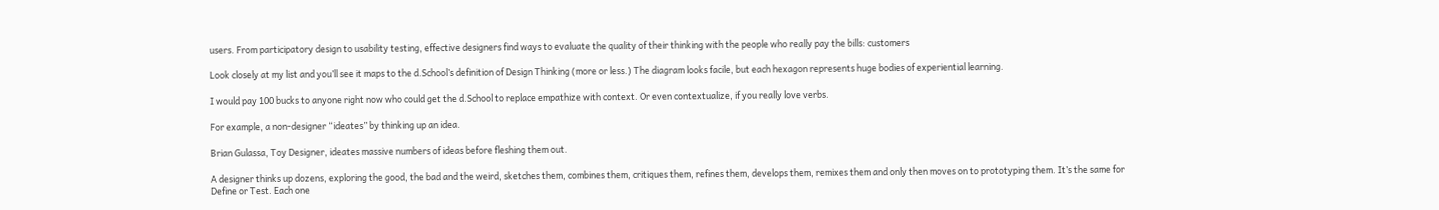users. From participatory design to usability testing, effective designers find ways to evaluate the quality of their thinking with the people who really pay the bills: customers

Look closely at my list and you’ll see it maps to the d.School’s definition of Design Thinking (more or less.) The diagram looks facile, but each hexagon represents huge bodies of experiential learning.

I would pay 100 bucks to anyone right now who could get the d.School to replace empathize with context. Or even contextualize, if you really love verbs.

For example, a non-designer “ideates” by thinking up an idea.

Brian Gulassa, Toy Designer, ideates massive numbers of ideas before fleshing them out.

A designer thinks up dozens, exploring the good, the bad and the weird, sketches them, combines them, critiques them, refines them, develops them, remixes them and only then moves on to prototyping them. It’s the same for Define or Test. Each one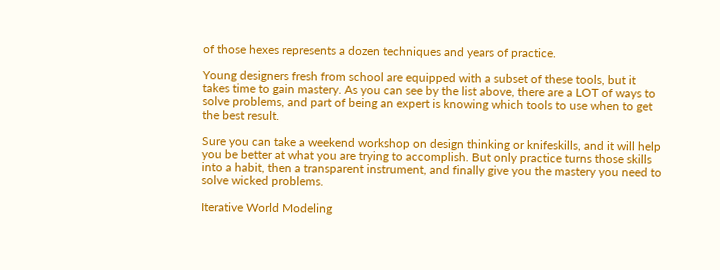of those hexes represents a dozen techniques and years of practice.

Young designers fresh from school are equipped with a subset of these tools, but it takes time to gain mastery. As you can see by the list above, there are a LOT of ways to solve problems, and part of being an expert is knowing which tools to use when to get the best result.

Sure you can take a weekend workshop on design thinking or knifeskills, and it will help you be better at what you are trying to accomplish. But only practice turns those skills into a habit, then a transparent instrument, and finally give you the mastery you need to solve wicked problems.

Iterative World Modeling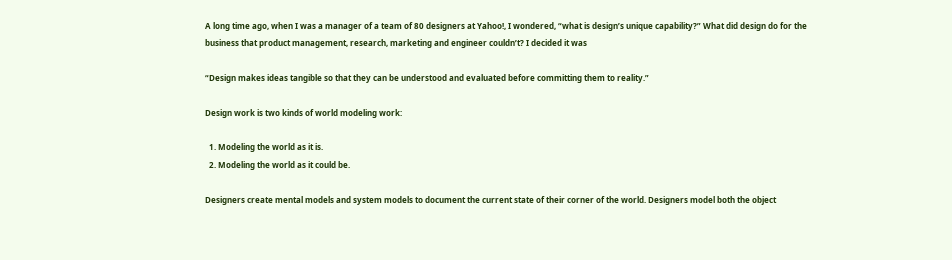A long time ago, when I was a manager of a team of 80 designers at Yahoo!, I wondered, “what is design’s unique capability?” What did design do for the business that product management, research, marketing and engineer couldn’t? I decided it was

“Design makes ideas tangible so that they can be understood and evaluated before committing them to reality.”

Design work is two kinds of world modeling work:

  1. Modeling the world as it is.
  2. Modeling the world as it could be.

Designers create mental models and system models to document the current state of their corner of the world. Designers model both the object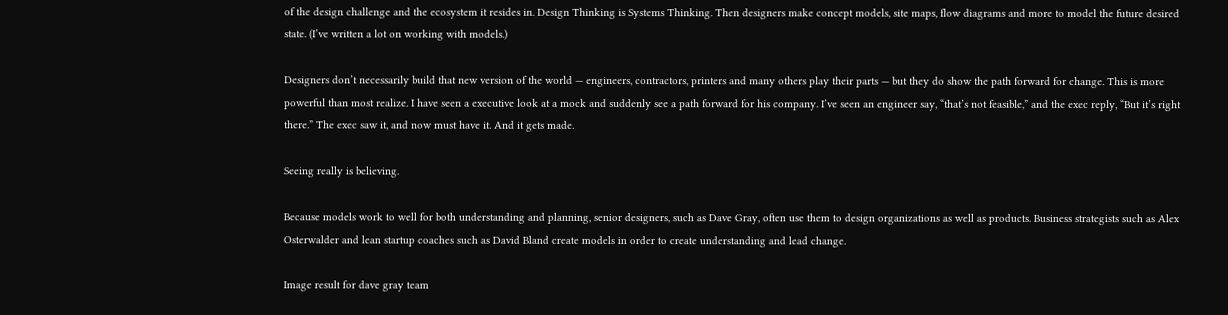of the design challenge and the ecosystem it resides in. Design Thinking is Systems Thinking. Then designers make concept models, site maps, flow diagrams and more to model the future desired state. (I’ve written a lot on working with models.)

Designers don’t necessarily build that new version of the world — engineers, contractors, printers and many others play their parts — but they do show the path forward for change. This is more powerful than most realize. I have seen a executive look at a mock and suddenly see a path forward for his company. I’ve seen an engineer say, “that’s not feasible,” and the exec reply, “But it’s right there.” The exec saw it, and now must have it. And it gets made.

Seeing really is believing.

Because models work to well for both understanding and planning, senior designers, such as Dave Gray, often use them to design organizations as well as products. Business strategists such as Alex Osterwalder and lean startup coaches such as David Bland create models in order to create understanding and lead change.

Image result for dave gray team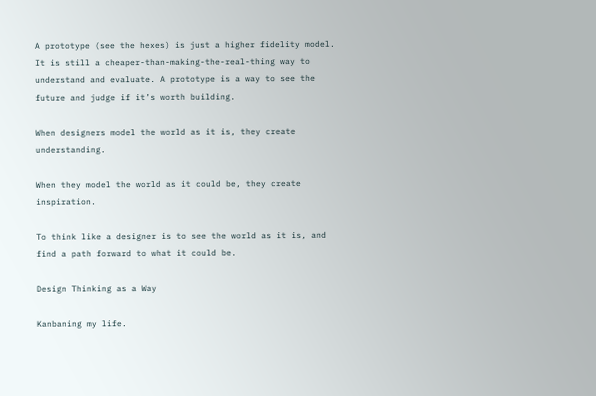A prototype (see the hexes) is just a higher fidelity model. It is still a cheaper-than-making-the-real-thing way to understand and evaluate. A prototype is a way to see the future and judge if it’s worth building.

When designers model the world as it is, they create understanding.

When they model the world as it could be, they create inspiration.

To think like a designer is to see the world as it is, and find a path forward to what it could be.

Design Thinking as a Way

Kanbaning my life.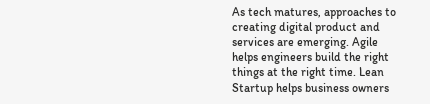As tech matures, approaches to creating digital product and services are emerging. Agile helps engineers build the right things at the right time. Lean Startup helps business owners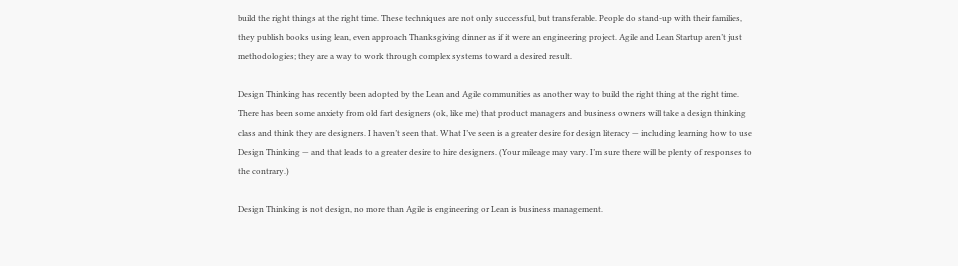build the right things at the right time. These techniques are not only successful, but transferable. People do stand-up with their families, they publish books using lean, even approach Thanksgiving dinner as if it were an engineering project. Agile and Lean Startup aren’t just methodologies; they are a way to work through complex systems toward a desired result.

Design Thinking has recently been adopted by the Lean and Agile communities as another way to build the right thing at the right time. There has been some anxiety from old fart designers (ok, like me) that product managers and business owners will take a design thinking class and think they are designers. I haven’t seen that. What I’ve seen is a greater desire for design literacy — including learning how to use Design Thinking — and that leads to a greater desire to hire designers. (Your mileage may vary. I’m sure there will be plenty of responses to the contrary.)

Design Thinking is not design, no more than Agile is engineering or Lean is business management.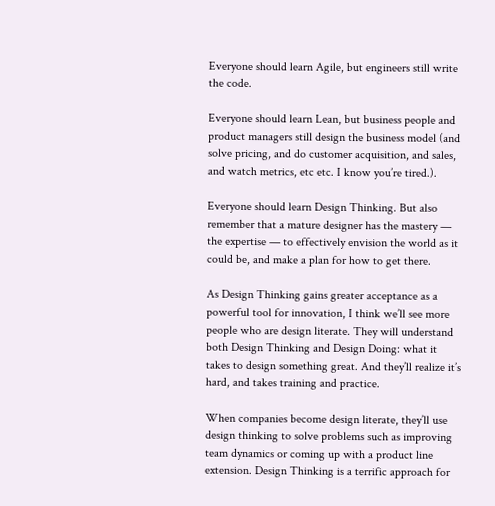Everyone should learn Agile, but engineers still write the code.

Everyone should learn Lean, but business people and product managers still design the business model (and solve pricing, and do customer acquisition, and sales, and watch metrics, etc etc. I know you’re tired.).

Everyone should learn Design Thinking. But also remember that a mature designer has the mastery — the expertise — to effectively envision the world as it could be, and make a plan for how to get there.

As Design Thinking gains greater acceptance as a powerful tool for innovation, I think we’ll see more people who are design literate. They will understand both Design Thinking and Design Doing: what it takes to design something great. And they’ll realize it’s hard, and takes training and practice.

When companies become design literate, they’ll use design thinking to solve problems such as improving team dynamics or coming up with a product line extension. Design Thinking is a terrific approach for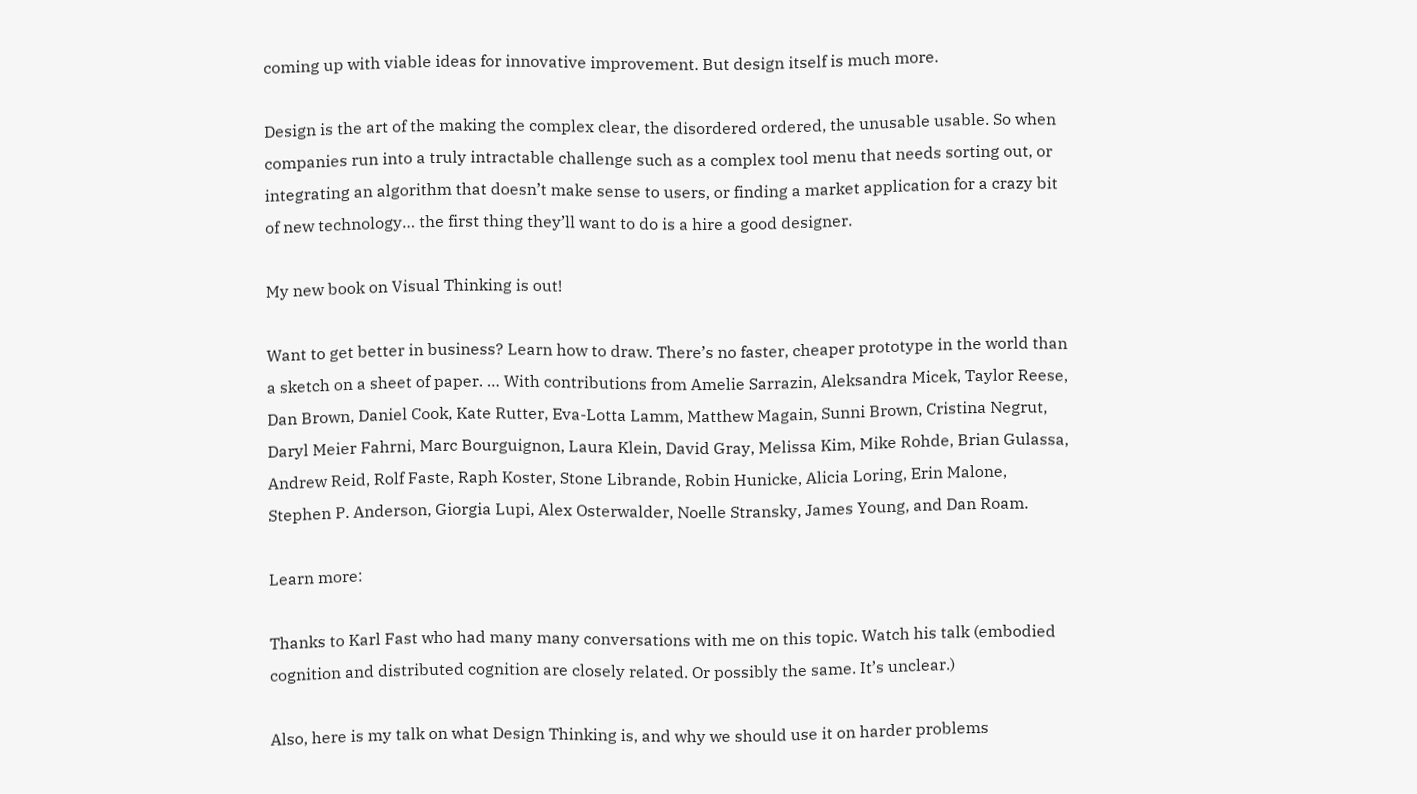coming up with viable ideas for innovative improvement. But design itself is much more.

Design is the art of the making the complex clear, the disordered ordered, the unusable usable. So when companies run into a truly intractable challenge such as a complex tool menu that needs sorting out, or integrating an algorithm that doesn’t make sense to users, or finding a market application for a crazy bit of new technology… the first thing they’ll want to do is a hire a good designer.

My new book on Visual Thinking is out!

Want to get better in business? Learn how to draw. There’s no faster, cheaper prototype in the world than a sketch on a sheet of paper. … With contributions from Amelie Sarrazin, Aleksandra Micek, Taylor Reese, Dan Brown, Daniel Cook, Kate Rutter, Eva-Lotta Lamm, Matthew Magain, Sunni Brown, Cristina Negrut, Daryl Meier Fahrni, Marc Bourguignon, Laura Klein, David Gray, Melissa Kim, Mike Rohde, Brian Gulassa, Andrew Reid, Rolf Faste, Raph Koster, Stone Librande, Robin Hunicke, Alicia Loring, Erin Malone, Stephen P. Anderson, Giorgia Lupi, Alex Osterwalder, Noelle Stransky, James Young, and Dan Roam.

Learn more:

Thanks to Karl Fast who had many many conversations with me on this topic. Watch his talk (embodied cognition and distributed cognition are closely related. Or possibly the same. It’s unclear.)

Also, here is my talk on what Design Thinking is, and why we should use it on harder problems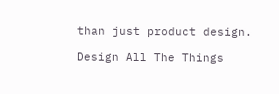than just product design.

Design All The Things